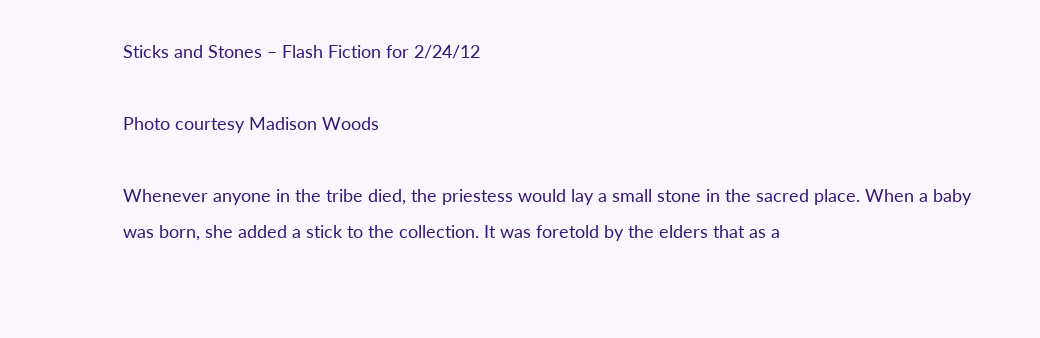Sticks and Stones – Flash Fiction for 2/24/12

Photo courtesy Madison Woods

Whenever anyone in the tribe died, the priestess would lay a small stone in the sacred place. When a baby was born, she added a stick to the collection. It was foretold by the elders that as a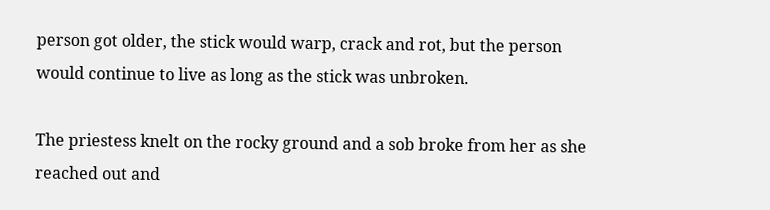person got older, the stick would warp, crack and rot, but the person would continue to live as long as the stick was unbroken.

The priestess knelt on the rocky ground and a sob broke from her as she reached out and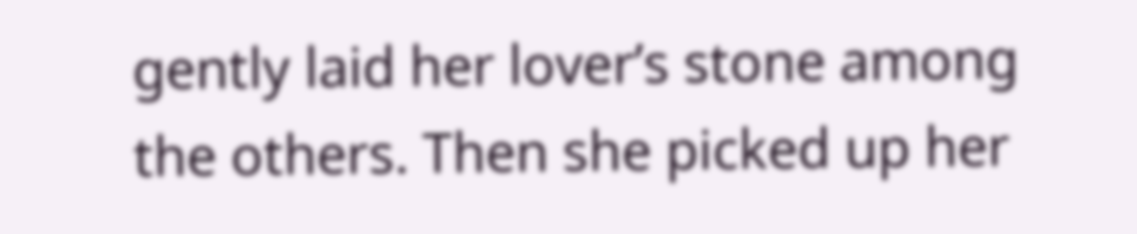gently laid her lover’s stone among the others. Then she picked up her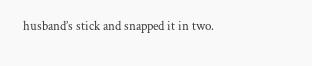husband’s stick and snapped it in two.